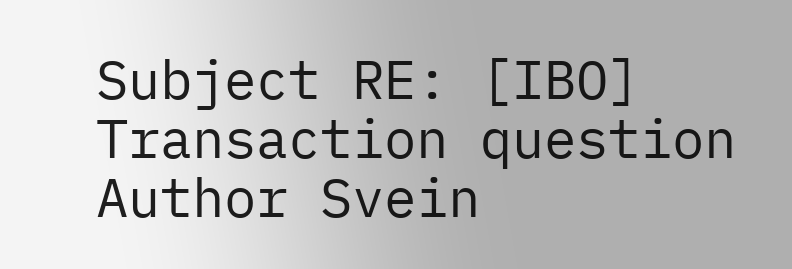Subject RE: [IBO] Transaction question
Author Svein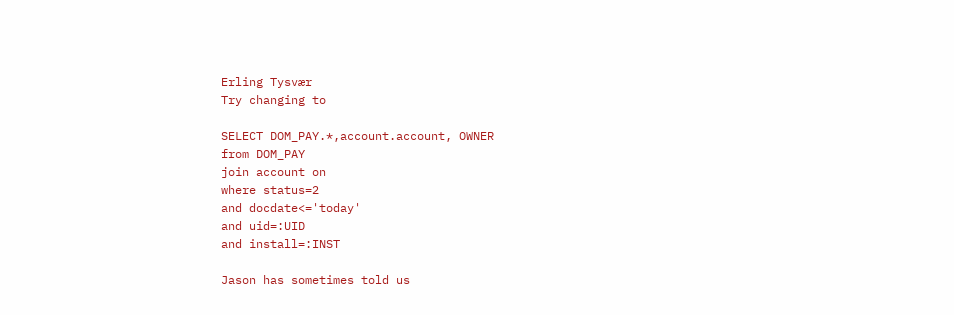Erling Tysvær
Try changing to

SELECT DOM_PAY.*,account.account, OWNER
from DOM_PAY
join account on
where status=2
and docdate<='today'
and uid=:UID
and install=:INST

Jason has sometimes told us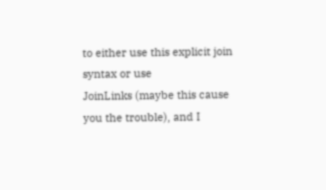to either use this explicit join syntax or use
JoinLinks (maybe this cause you the trouble), and I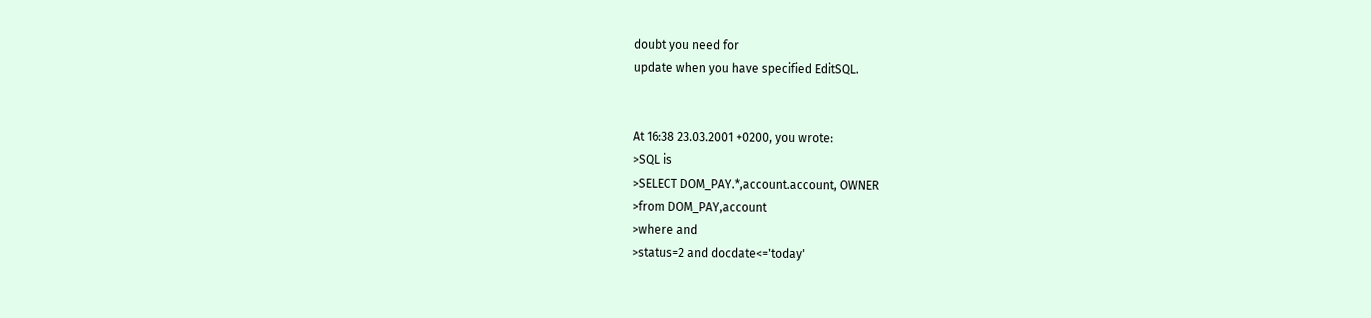doubt you need for
update when you have specified EditSQL.


At 16:38 23.03.2001 +0200, you wrote:
>SQL is
>SELECT DOM_PAY.*,account.account, OWNER
>from DOM_PAY,account
>where and
>status=2 and docdate<='today'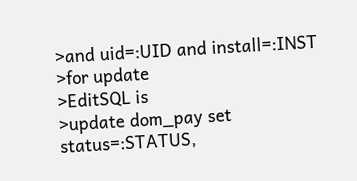>and uid=:UID and install=:INST
>for update
>EditSQL is
>update dom_pay set status=:STATUS,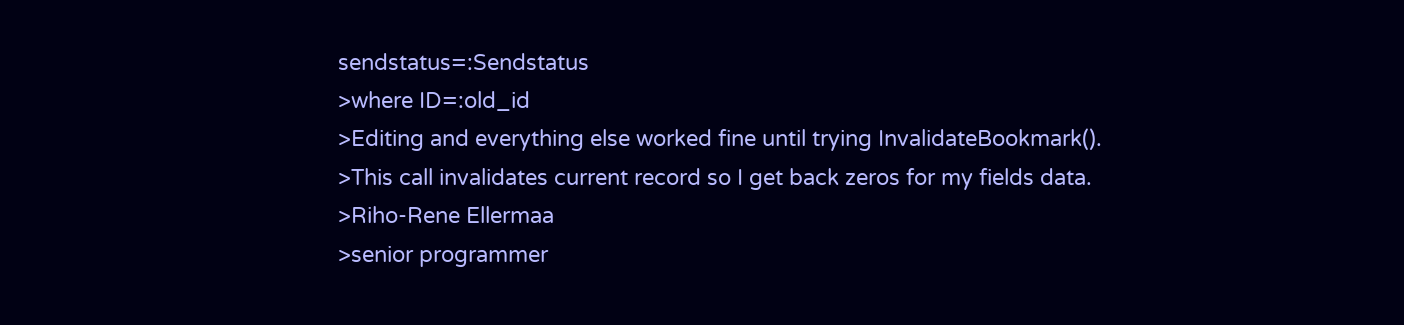sendstatus=:Sendstatus
>where ID=:old_id
>Editing and everything else worked fine until trying InvalidateBookmark().
>This call invalidates current record so I get back zeros for my fields data.
>Riho-Rene Ellermaa
>senior programmer